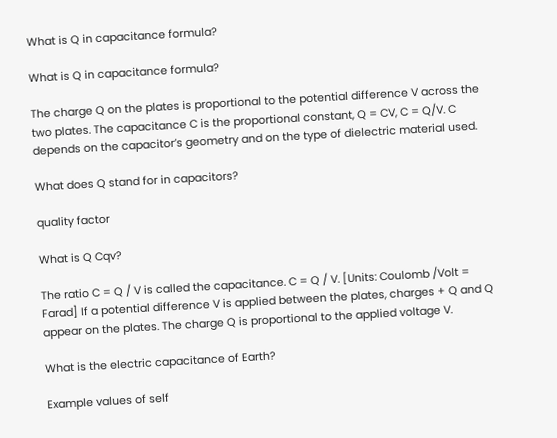What is Q in capacitance formula?

What is Q in capacitance formula?

The charge Q on the plates is proportional to the potential difference V across the two plates. The capacitance C is the proportional constant, Q = CV, C = Q/V. C depends on the capacitor’s geometry and on the type of dielectric material used.

What does Q stand for in capacitors?

quality factor

What is Q Cqv?

The ratio C = Q / V is called the capacitance. C = Q / V. [Units: Coulomb /Volt = Farad] If a potential difference V is applied between the plates, charges + Q and Q appear on the plates. The charge Q is proportional to the applied voltage V.

What is the electric capacitance of Earth?

Example values of self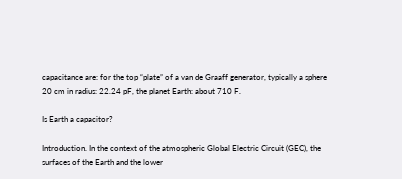capacitance are: for the top “plate” of a van de Graaff generator, typically a sphere 20 cm in radius: 22.24 pF, the planet Earth: about 710 F.

Is Earth a capacitor?

Introduction. In the context of the atmospheric Global Electric Circuit (GEC), the surfaces of the Earth and the lower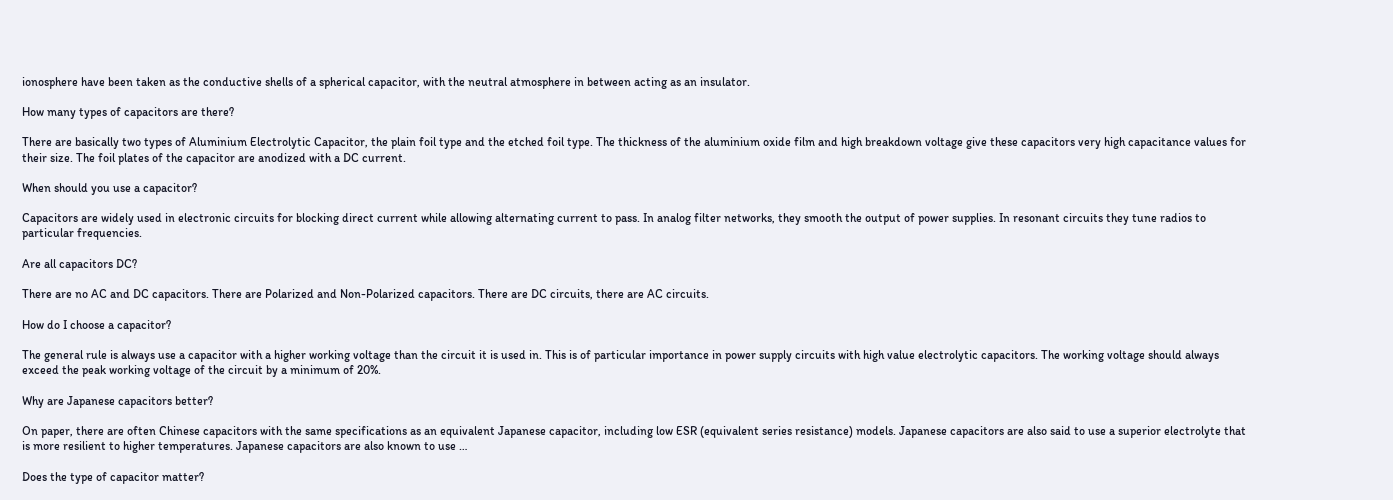ionosphere have been taken as the conductive shells of a spherical capacitor, with the neutral atmosphere in between acting as an insulator.

How many types of capacitors are there?

There are basically two types of Aluminium Electrolytic Capacitor, the plain foil type and the etched foil type. The thickness of the aluminium oxide film and high breakdown voltage give these capacitors very high capacitance values for their size. The foil plates of the capacitor are anodized with a DC current.

When should you use a capacitor?

Capacitors are widely used in electronic circuits for blocking direct current while allowing alternating current to pass. In analog filter networks, they smooth the output of power supplies. In resonant circuits they tune radios to particular frequencies.

Are all capacitors DC?

There are no AC and DC capacitors. There are Polarized and Non-Polarized capacitors. There are DC circuits, there are AC circuits.

How do I choose a capacitor?

The general rule is always use a capacitor with a higher working voltage than the circuit it is used in. This is of particular importance in power supply circuits with high value electrolytic capacitors. The working voltage should always exceed the peak working voltage of the circuit by a minimum of 20%.

Why are Japanese capacitors better?

On paper, there are often Chinese capacitors with the same specifications as an equivalent Japanese capacitor, including low ESR (equivalent series resistance) models. Japanese capacitors are also said to use a superior electrolyte that is more resilient to higher temperatures. Japanese capacitors are also known to use …

Does the type of capacitor matter?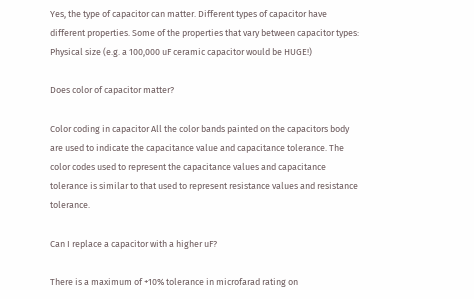Yes, the type of capacitor can matter. Different types of capacitor have different properties. Some of the properties that vary between capacitor types: Physical size (e.g. a 100,000 uF ceramic capacitor would be HUGE!)

Does color of capacitor matter?

Color coding in capacitor All the color bands painted on the capacitors body are used to indicate the capacitance value and capacitance tolerance. The color codes used to represent the capacitance values and capacitance tolerance is similar to that used to represent resistance values and resistance tolerance.

Can I replace a capacitor with a higher uF?

There is a maximum of +10% tolerance in microfarad rating on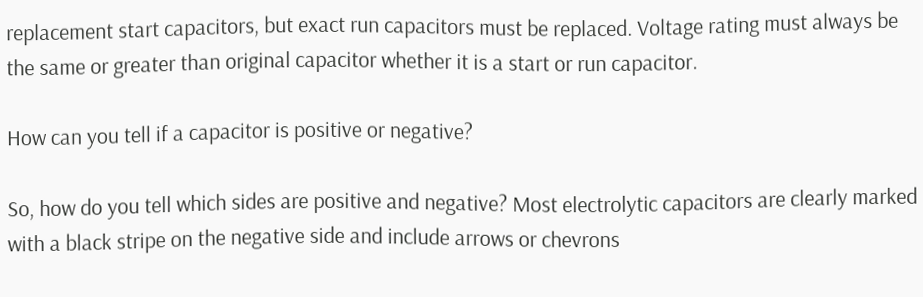replacement start capacitors, but exact run capacitors must be replaced. Voltage rating must always be the same or greater than original capacitor whether it is a start or run capacitor.

How can you tell if a capacitor is positive or negative?

So, how do you tell which sides are positive and negative? Most electrolytic capacitors are clearly marked with a black stripe on the negative side and include arrows or chevrons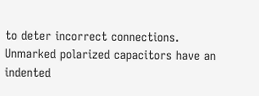to deter incorrect connections. Unmarked polarized capacitors have an indented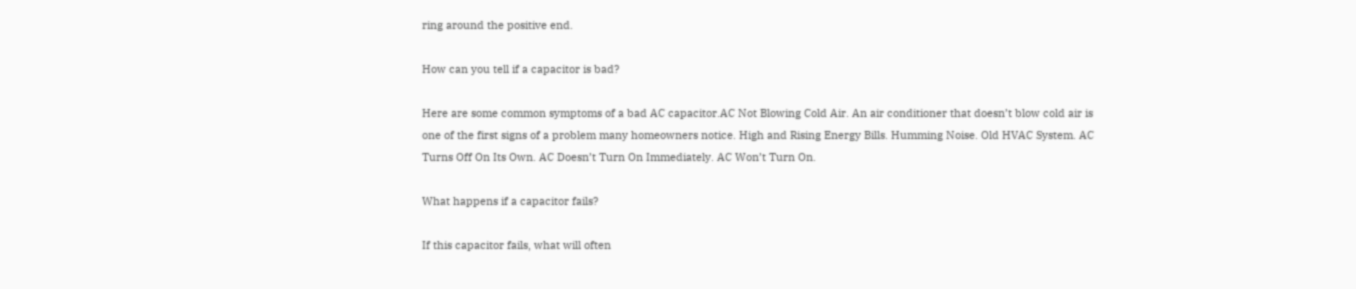ring around the positive end.

How can you tell if a capacitor is bad?

Here are some common symptoms of a bad AC capacitor.AC Not Blowing Cold Air. An air conditioner that doesn’t blow cold air is one of the first signs of a problem many homeowners notice. High and Rising Energy Bills. Humming Noise. Old HVAC System. AC Turns Off On Its Own. AC Doesn’t Turn On Immediately. AC Won’t Turn On.

What happens if a capacitor fails?

If this capacitor fails, what will often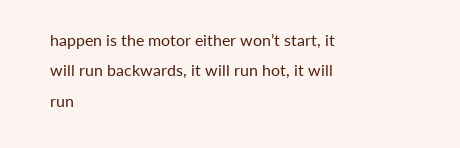happen is the motor either won’t start, it will run backwards, it will run hot, it will run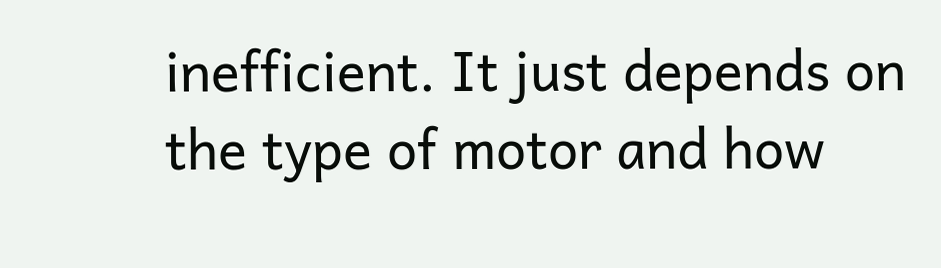inefficient. It just depends on the type of motor and how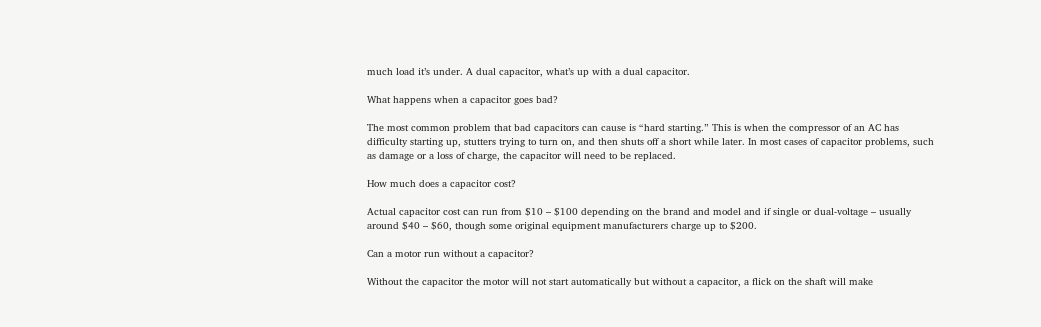much load it’s under. A dual capacitor, what’s up with a dual capacitor.

What happens when a capacitor goes bad?

The most common problem that bad capacitors can cause is “hard starting.” This is when the compressor of an AC has difficulty starting up, stutters trying to turn on, and then shuts off a short while later. In most cases of capacitor problems, such as damage or a loss of charge, the capacitor will need to be replaced.

How much does a capacitor cost?

Actual capacitor cost can run from $10 – $100 depending on the brand and model and if single or dual-voltage – usually around $40 – $60, though some original equipment manufacturers charge up to $200.

Can a motor run without a capacitor?

Without the capacitor the motor will not start automatically but without a capacitor, a flick on the shaft will make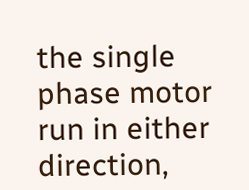the single phase motor run in either direction,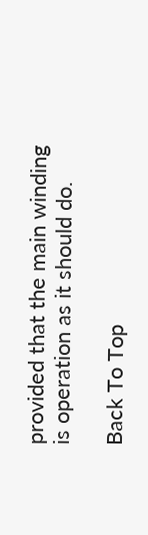provided that the main winding is operation as it should do.

Back To Top